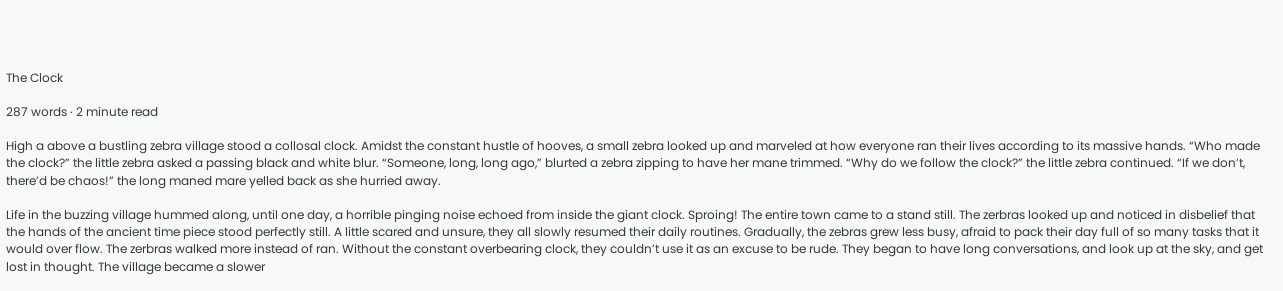The Clock

287 words · 2 minute read

High a above a bustling zebra village stood a collosal clock. Amidst the constant hustle of hooves, a small zebra looked up and marveled at how everyone ran their lives according to its massive hands. “Who made the clock?” the little zebra asked a passing black and white blur. “Someone, long, long ago,” blurted a zebra zipping to have her mane trimmed. “Why do we follow the clock?” the little zebra continued. “If we don’t, there’d be chaos!” the long maned mare yelled back as she hurried away.

Life in the buzzing village hummed along, until one day, a horrible pinging noise echoed from inside the giant clock. Sproing! The entire town came to a stand still. The zerbras looked up and noticed in disbelief that the hands of the ancient time piece stood perfectly still. A little scared and unsure, they all slowly resumed their daily routines. Gradually, the zebras grew less busy, afraid to pack their day full of so many tasks that it would over flow. The zerbras walked more instead of ran. Without the constant overbearing clock, they couldn’t use it as an excuse to be rude. They began to have long conversations, and look up at the sky, and get lost in thought. The village became a slower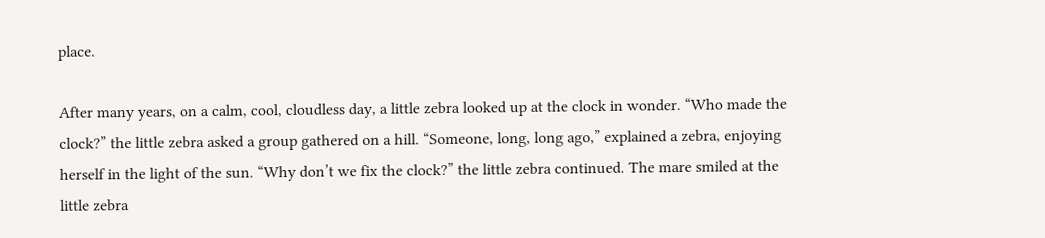place.

After many years, on a calm, cool, cloudless day, a little zebra looked up at the clock in wonder. “Who made the clock?” the little zebra asked a group gathered on a hill. “Someone, long, long ago,” explained a zebra, enjoying herself in the light of the sun. “Why don’t we fix the clock?” the little zebra continued. The mare smiled at the little zebra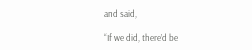and said,

“If we did, there’d be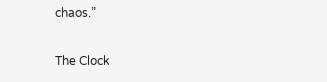chaos.”

The Clock